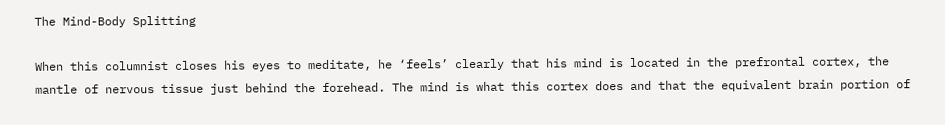The Mind-Body Splitting

When this columnist closes his eyes to meditate, he ‘feels’ clearly that his mind is located in the prefrontal cortex, the mantle of nervous tissue just behind the forehead. The mind is what this cortex does and that the equivalent brain portion of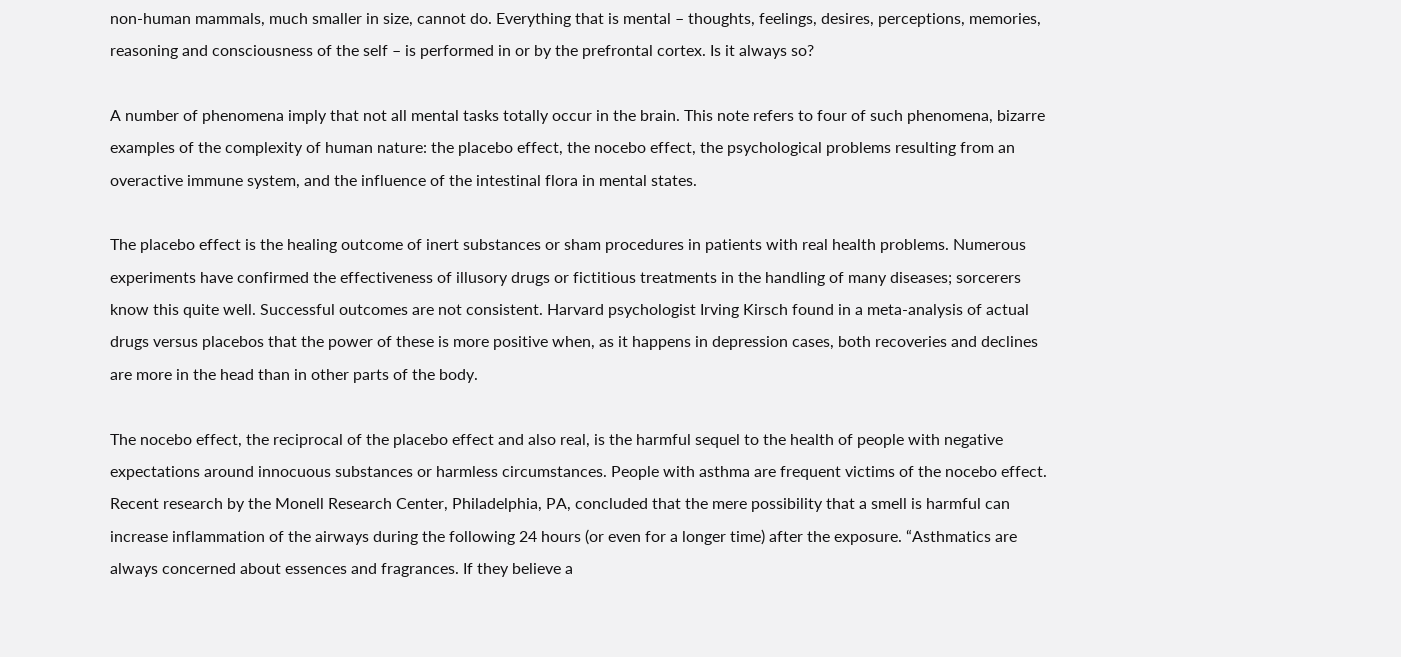non-human mammals, much smaller in size, cannot do. Everything that is mental – thoughts, feelings, desires, perceptions, memories, reasoning and consciousness of the self – is performed in or by the prefrontal cortex. Is it always so?

A number of phenomena imply that not all mental tasks totally occur in the brain. This note refers to four of such phenomena, bizarre examples of the complexity of human nature: the placebo effect, the nocebo effect, the psychological problems resulting from an overactive immune system, and the influence of the intestinal flora in mental states.

The placebo effect is the healing outcome of inert substances or sham procedures in patients with real health problems. Numerous experiments have confirmed the effectiveness of illusory drugs or fictitious treatments in the handling of many diseases; sorcerers know this quite well. Successful outcomes are not consistent. Harvard psychologist Irving Kirsch found in a meta-analysis of actual drugs versus placebos that the power of these is more positive when, as it happens in depression cases, both recoveries and declines are more in the head than in other parts of the body.

The nocebo effect, the reciprocal of the placebo effect and also real, is the harmful sequel to the health of people with negative expectations around innocuous substances or harmless circumstances. People with asthma are frequent victims of the nocebo effect. Recent research by the Monell Research Center, Philadelphia, PA, concluded that the mere possibility that a smell is harmful can increase inflammation of the airways during the following 24 hours (or even for a longer time) after the exposure. “Asthmatics are always concerned about essences and fragrances. If they believe a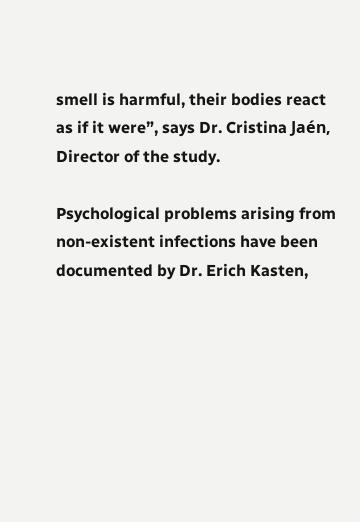smell is harmful, their bodies react as if it were”, says Dr. Cristina Jaén, Director of the study.

Psychological problems arising from non-existent infections have been documented by Dr. Erich Kasten,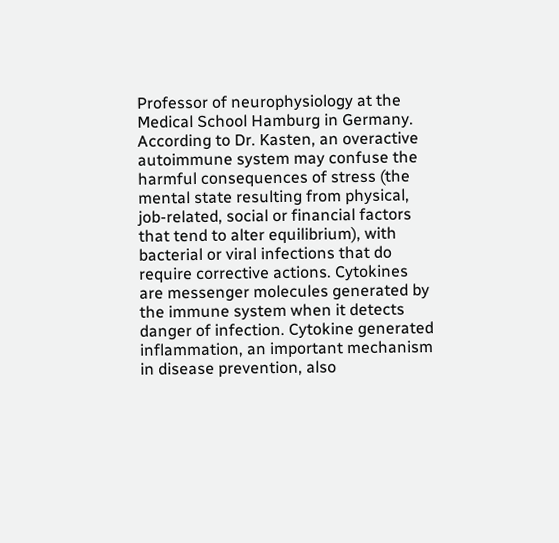Professor of neurophysiology at the Medical School Hamburg in Germany. According to Dr. Kasten, an overactive autoimmune system may confuse the harmful consequences of stress (the mental state resulting from physical, job-related, social or financial factors that tend to alter equilibrium), with bacterial or viral infections that do require corrective actions. Cytokines are messenger molecules generated by the immune system when it detects danger of infection. Cytokine generated inflammation, an important mechanism in disease prevention, also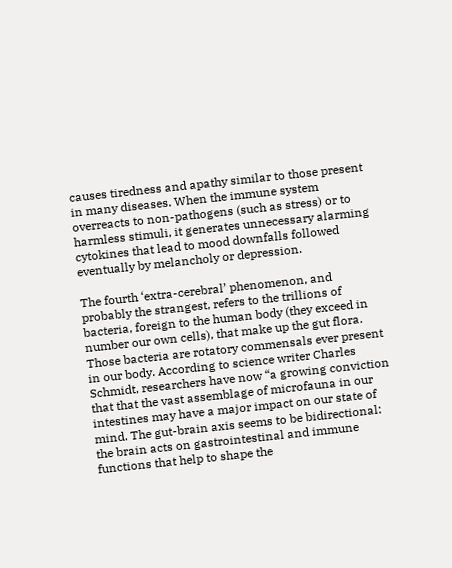causes tiredness and apathy similar to those present in many diseases. When the immune system overreacts to non-pathogens (such as stress) or to harmless stimuli, it generates unnecessary alarming cytokines that lead to mood downfalls followed eventually by melancholy or depression.

The fourth ‘extra-cerebral’ phenomenon, and probably the strangest, refers to the trillions of bacteria, foreign to the human body (they exceed in number our own cells), that make up the gut flora. Those bacteria are rotatory commensals ever present in our body. According to science writer Charles Schmidt, researchers have now “a growing conviction that that the vast assemblage of microfauna in our intestines may have a major impact on our state of mind. The gut-brain axis seems to be bidirectional: the brain acts on gastrointestinal and immune functions that help to shape the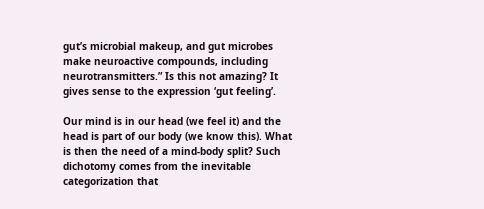gut’s microbial makeup, and gut microbes make neuroactive compounds, including neurotransmitters.” Is this not amazing? It gives sense to the expression ‘gut feeling’.

Our mind is in our head (we feel it) and the head is part of our body (we know this). What is then the need of a mind-body split? Such dichotomy comes from the inevitable categorization that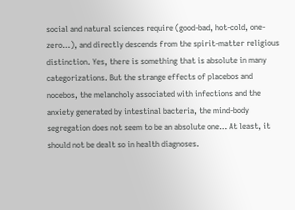social and natural sciences require (good-bad, hot-cold, one-zero…), and directly descends from the spirit-matter religious distinction. Yes, there is something that is absolute in many categorizations. But the strange effects of placebos and nocebos, the melancholy associated with infections and the anxiety generated by intestinal bacteria, the mind-body segregation does not seem to be an absolute one… At least, it should not be dealt so in health diagnoses.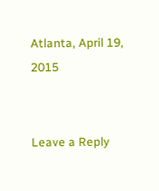Atlanta, April 19, 2015


Leave a Reply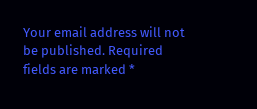Your email address will not be published. Required fields are marked *